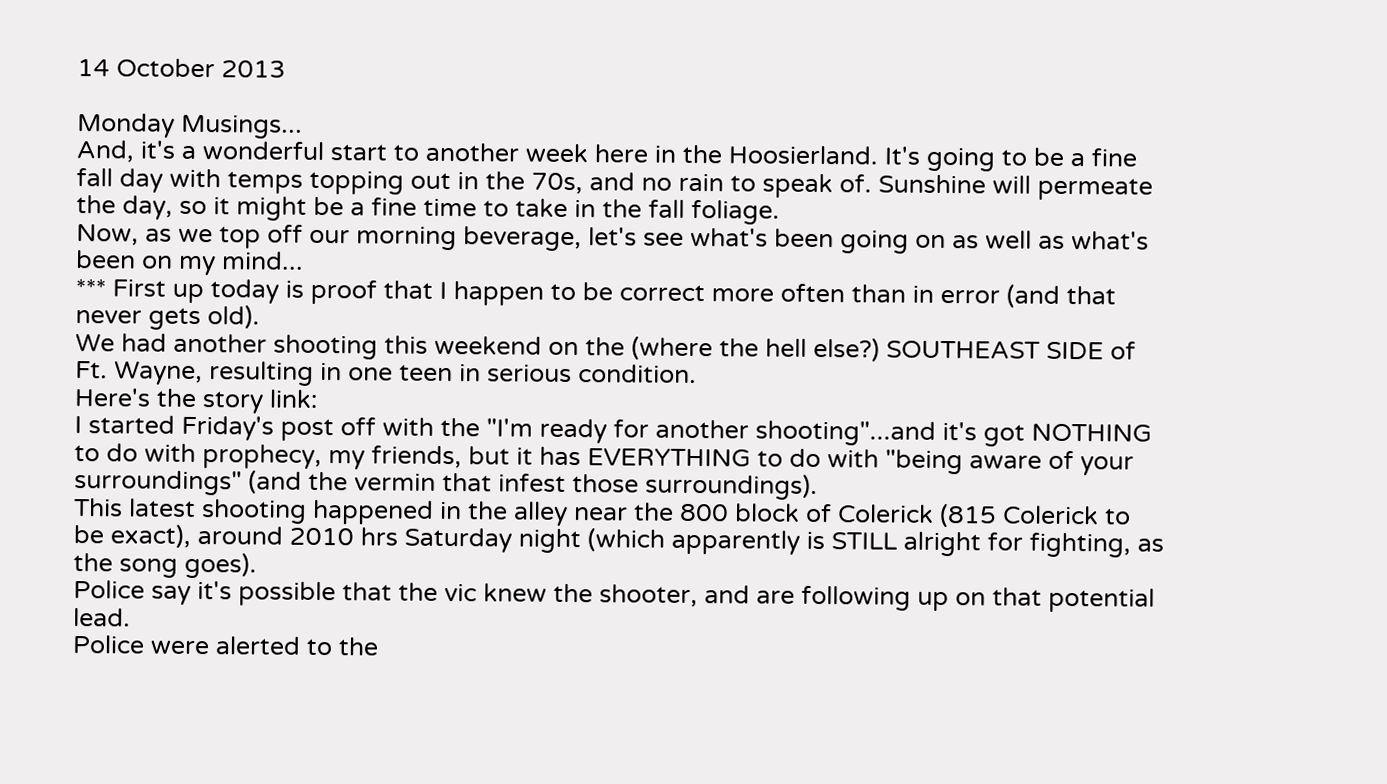14 October 2013

Monday Musings...
And, it's a wonderful start to another week here in the Hoosierland. It's going to be a fine fall day with temps topping out in the 70s, and no rain to speak of. Sunshine will permeate the day, so it might be a fine time to take in the fall foliage.
Now, as we top off our morning beverage, let's see what's been going on as well as what's been on my mind...
*** First up today is proof that I happen to be correct more often than in error (and that never gets old).
We had another shooting this weekend on the (where the hell else?) SOUTHEAST SIDE of Ft. Wayne, resulting in one teen in serious condition.
Here's the story link:
I started Friday's post off with the "I'm ready for another shooting"...and it's got NOTHING to do with prophecy, my friends, but it has EVERYTHING to do with "being aware of your surroundings" (and the vermin that infest those surroundings).
This latest shooting happened in the alley near the 800 block of Colerick (815 Colerick to be exact), around 2010 hrs Saturday night (which apparently is STILL alright for fighting, as the song goes).
Police say it's possible that the vic knew the shooter, and are following up on that potential lead.
Police were alerted to the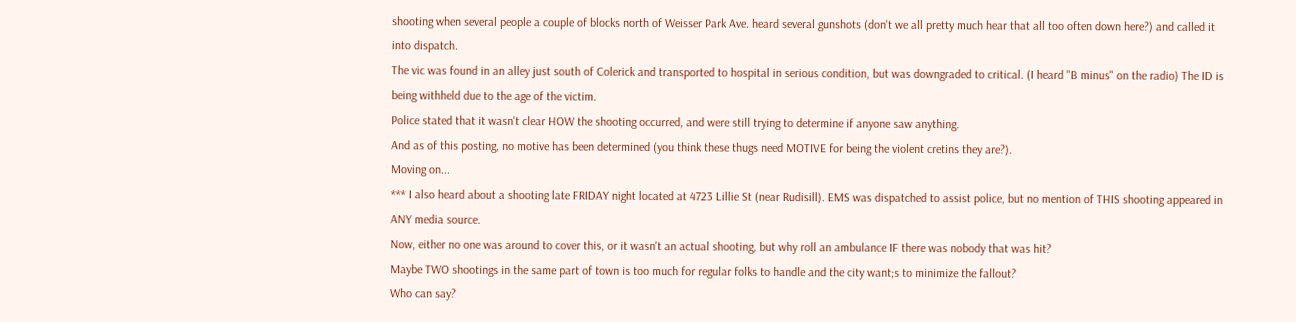shooting when several people a couple of blocks north of Weisser Park Ave. heard several gunshots (don't we all pretty much hear that all too often down here?) and called it into dispatch.
The vic was found in an alley just south of Colerick and transported to hospital in serious condition, but was downgraded to critical. (I heard "B minus" on the radio) The ID is being withheld due to the age of the victim.
Police stated that it wasn't clear HOW the shooting occurred, and were still trying to determine if anyone saw anything.
And as of this posting, no motive has been determined (you think these thugs need MOTIVE for being the violent cretins they are?).
Moving on...
*** I also heard about a shooting late FRIDAY night located at 4723 Lillie St (near Rudisill). EMS was dispatched to assist police, but no mention of THIS shooting appeared in ANY media source.
Now, either no one was around to cover this, or it wasn't an actual shooting, but why roll an ambulance IF there was nobody that was hit?
Maybe TWO shootings in the same part of town is too much for regular folks to handle and the city want;s to minimize the fallout?
Who can say?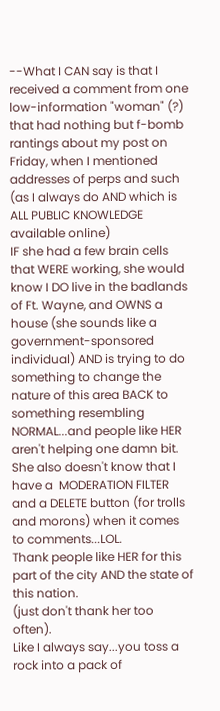--What I CAN say is that I received a comment from one low-information "woman" (?) that had nothing but f-bomb rantings about my post on Friday, when I mentioned addresses of perps and such (as I always do AND which is ALL PUBLIC KNOWLEDGE available online)
IF she had a few brain cells that WERE working, she would know I DO live in the badlands of Ft. Wayne, and OWNS a house (she sounds like a government-sponsored individual) AND is trying to do something to change the nature of this area BACK to something resembling NORMAL...and people like HER aren't helping one damn bit. She also doesn't know that I have a  MODERATION FILTER and a DELETE button (for trolls and morons) when it comes to comments...LOL.
Thank people like HER for this part of the city AND the state of this nation.
(just don't thank her too often).
Like I always say...you toss a rock into a pack of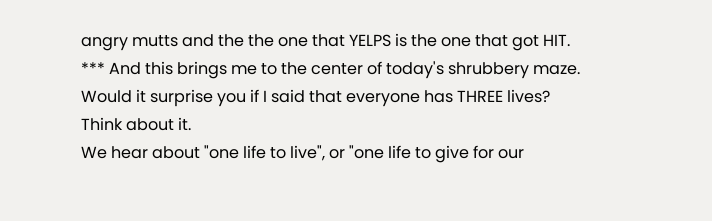angry mutts and the the one that YELPS is the one that got HIT.
*** And this brings me to the center of today's shrubbery maze.
Would it surprise you if I said that everyone has THREE lives?
Think about it.
We hear about "one life to live", or "one life to give for our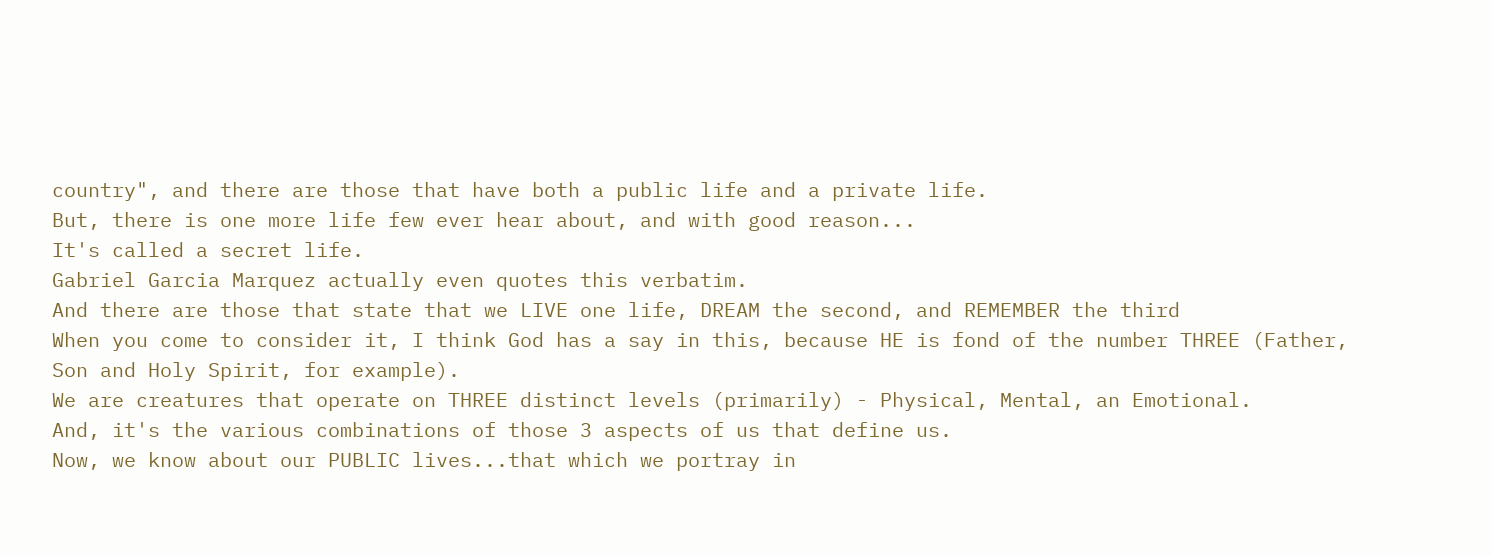country", and there are those that have both a public life and a private life.
But, there is one more life few ever hear about, and with good reason...
It's called a secret life.
Gabriel Garcia Marquez actually even quotes this verbatim.
And there are those that state that we LIVE one life, DREAM the second, and REMEMBER the third
When you come to consider it, I think God has a say in this, because HE is fond of the number THREE (Father, Son and Holy Spirit, for example).
We are creatures that operate on THREE distinct levels (primarily) - Physical, Mental, an Emotional.
And, it's the various combinations of those 3 aspects of us that define us.
Now, we know about our PUBLIC lives...that which we portray in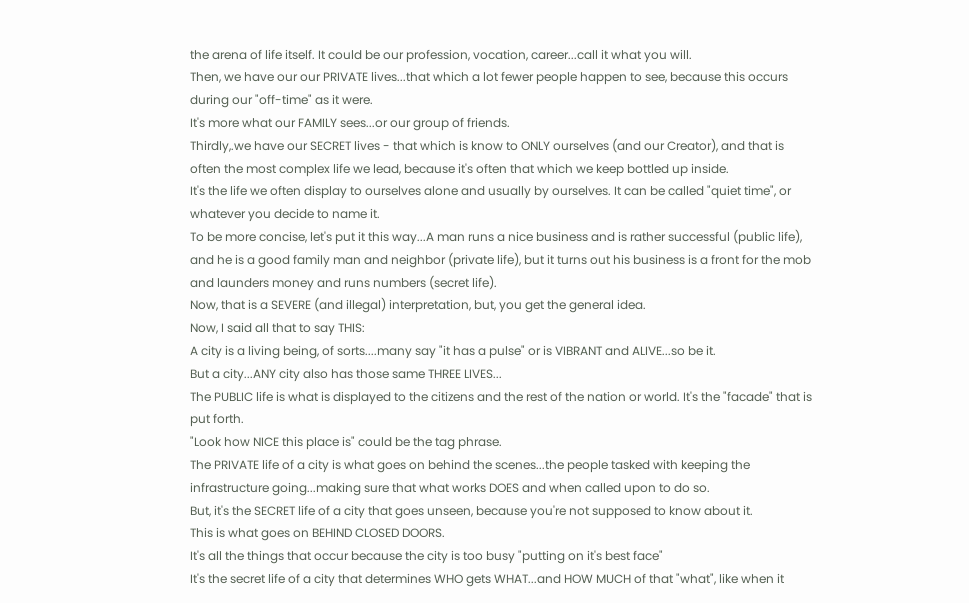the arena of life itself. It could be our profession, vocation, career...call it what you will.
Then, we have our our PRIVATE lives...that which a lot fewer people happen to see, because this occurs during our "off-time" as it were.
It's more what our FAMILY sees...or our group of friends.
Thirdly,.we have our SECRET lives - that which is know to ONLY ourselves (and our Creator), and that is often the most complex life we lead, because it's often that which we keep bottled up inside.
It's the life we often display to ourselves alone and usually by ourselves. It can be called "quiet time", or whatever you decide to name it.
To be more concise, let's put it this way...A man runs a nice business and is rather successful (public life), and he is a good family man and neighbor (private life), but it turns out his business is a front for the mob and launders money and runs numbers (secret life).
Now, that is a SEVERE (and illegal) interpretation, but, you get the general idea.
Now, I said all that to say THIS:
A city is a living being, of sorts....many say "it has a pulse" or is VIBRANT and ALIVE...so be it.
But a city...ANY city also has those same THREE LIVES...
The PUBLIC life is what is displayed to the citizens and the rest of the nation or world. It's the "facade" that is put forth.
"Look how NICE this place is" could be the tag phrase.
The PRIVATE life of a city is what goes on behind the scenes...the people tasked with keeping the infrastructure going...making sure that what works DOES and when called upon to do so.
But, it's the SECRET life of a city that goes unseen, because you're not supposed to know about it.
This is what goes on BEHIND CLOSED DOORS.
It's all the things that occur because the city is too busy "putting on it's best face"
It's the secret life of a city that determines WHO gets WHAT...and HOW MUCH of that "what", like when it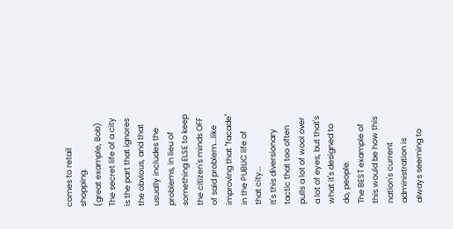comes to retail shopping.
(great example, Bob)
The secret life of a city is the part that ignores the obvious, and that usually includes the problems, in lieu of something ELSE to keep the citizen's minds OFF of said problem...like improving that "facade" in the PUBLIC life of that city...
It's this diversionary tactic that too often pulls a lot of wool over a lot of eyes, but that's what it's designed to do, people.
The BEST example of this would be how this nation's current administration is always seeming to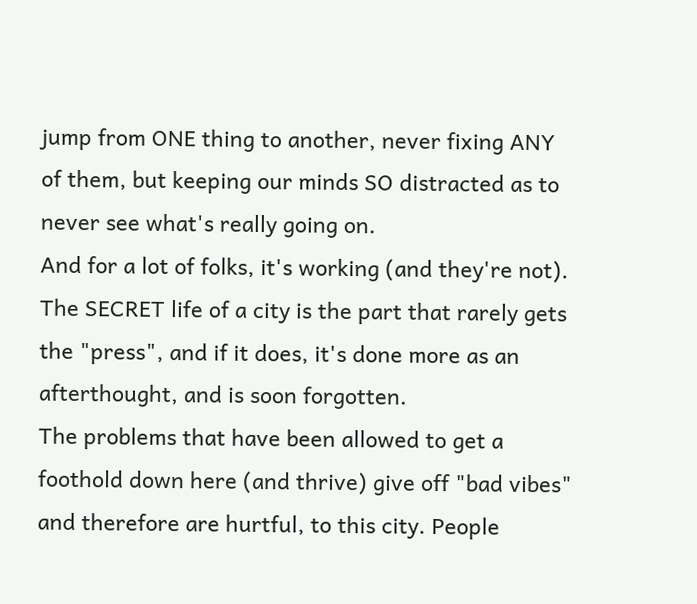jump from ONE thing to another, never fixing ANY of them, but keeping our minds SO distracted as to never see what's really going on.
And for a lot of folks, it's working (and they're not).
The SECRET life of a city is the part that rarely gets the "press", and if it does, it's done more as an afterthought, and is soon forgotten.
The problems that have been allowed to get a foothold down here (and thrive) give off "bad vibes" and therefore are hurtful, to this city. People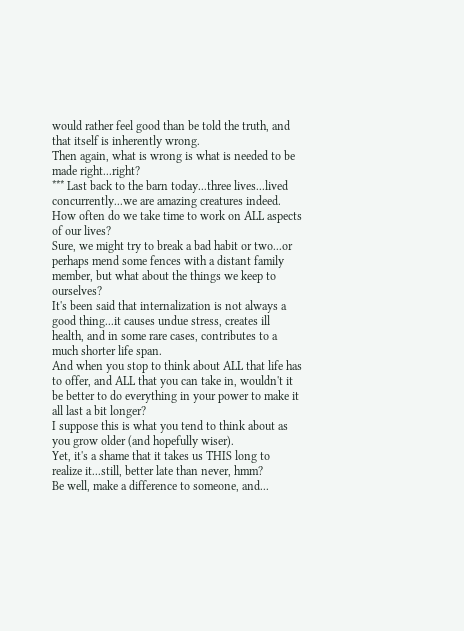would rather feel good than be told the truth, and that itself is inherently wrong.
Then again, what is wrong is what is needed to be made right...right?
*** Last back to the barn today...three lives...lived concurrently...we are amazing creatures indeed.
How often do we take time to work on ALL aspects of our lives?
Sure, we might try to break a bad habit or two...or perhaps mend some fences with a distant family member, but what about the things we keep to ourselves?
It's been said that internalization is not always a good thing...it causes undue stress, creates ill health, and in some rare cases, contributes to a much shorter life span.
And when you stop to think about ALL that life has to offer, and ALL that you can take in, wouldn't it be better to do everything in your power to make it all last a bit longer?
I suppose this is what you tend to think about as you grow older (and hopefully wiser).
Yet, it's a shame that it takes us THIS long to realize it...still, better late than never, hmm?
Be well, make a difference to someone, and...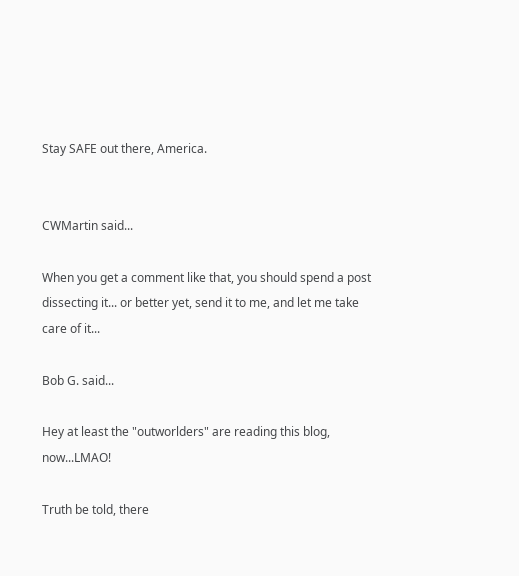Stay SAFE out there, America.


CWMartin said...

When you get a comment like that, you should spend a post dissecting it... or better yet, send it to me, and let me take care of it...

Bob G. said...

Hey at least the "outworlders" are reading this blog, now...LMAO!

Truth be told, there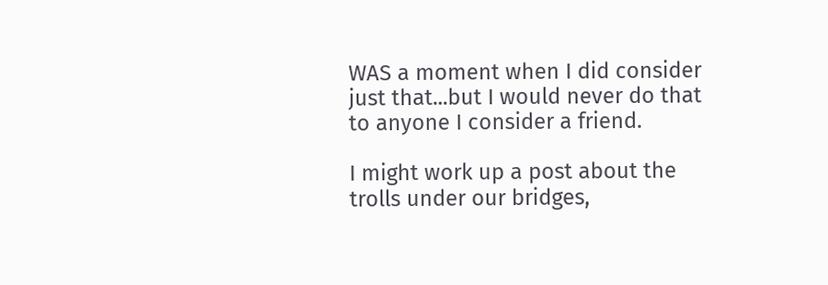WAS a moment when I did consider just that...but I would never do that to anyone I consider a friend.

I might work up a post about the trolls under our bridges,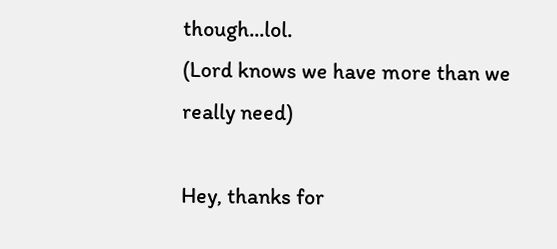though...lol.
(Lord knows we have more than we really need)

Hey, thanks for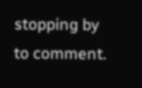stopping by to comment.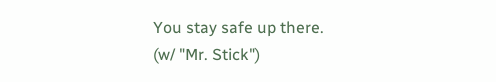You stay safe up there.
(w/ "Mr. Stick")